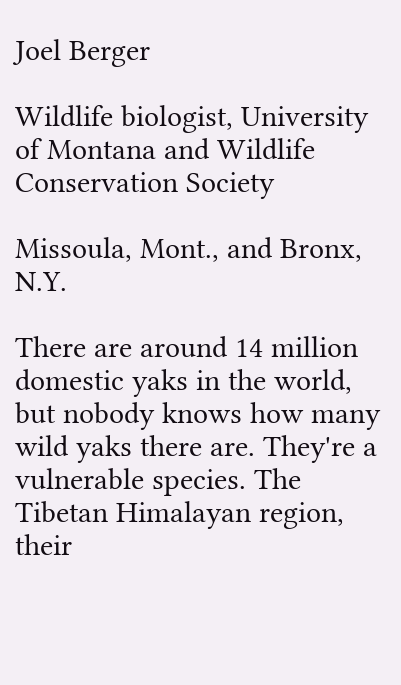Joel Berger

Wildlife biologist, University of Montana and Wildlife Conservation Society

Missoula, Mont., and Bronx, N.Y.

There are around 14 million domestic yaks in the world, but nobody knows how many wild yaks there are. They're a vulnerable species. The Tibetan Himalayan region, their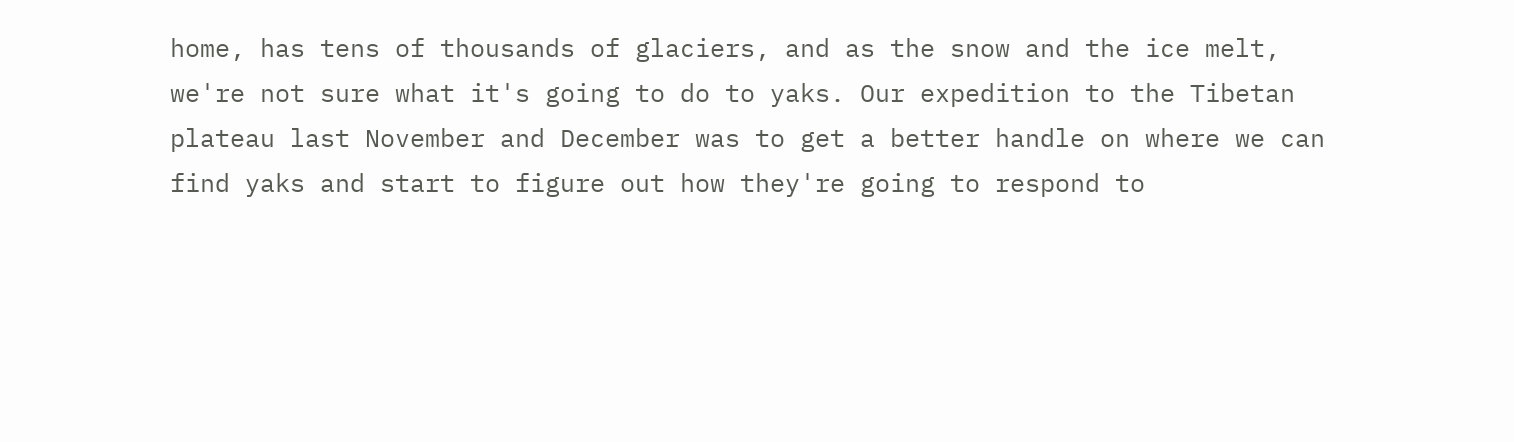home, has tens of thousands of glaciers, and as the snow and the ice melt, we're not sure what it's going to do to yaks. Our expedition to the Tibetan plateau last November and December was to get a better handle on where we can find yaks and start to figure out how they're going to respond to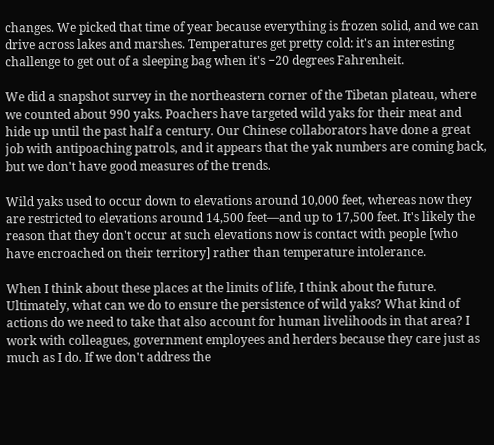changes. We picked that time of year because everything is frozen solid, and we can drive across lakes and marshes. Temperatures get pretty cold: it's an interesting challenge to get out of a sleeping bag when it's −20 degrees Fahrenheit.

We did a snapshot survey in the northeastern corner of the Tibetan plateau, where we counted about 990 yaks. Poachers have targeted wild yaks for their meat and hide up until the past half a century. Our Chinese collaborators have done a great job with antipoaching patrols, and it appears that the yak numbers are coming back, but we don't have good measures of the trends.

Wild yaks used to occur down to elevations around 10,000 feet, whereas now they are restricted to elevations around 14,500 feet—and up to 17,500 feet. It's likely the reason that they don't occur at such elevations now is contact with people [who have encroached on their territory] rather than temperature intolerance.

When I think about these places at the limits of life, I think about the future. Ultimately, what can we do to ensure the persistence of wild yaks? What kind of actions do we need to take that also account for human livelihoods in that area? I work with colleagues, government employees and herders because they care just as much as I do. If we don't address the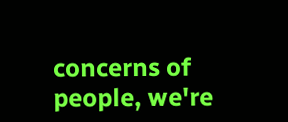concerns of people, we're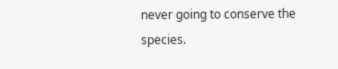never going to conserve the species.